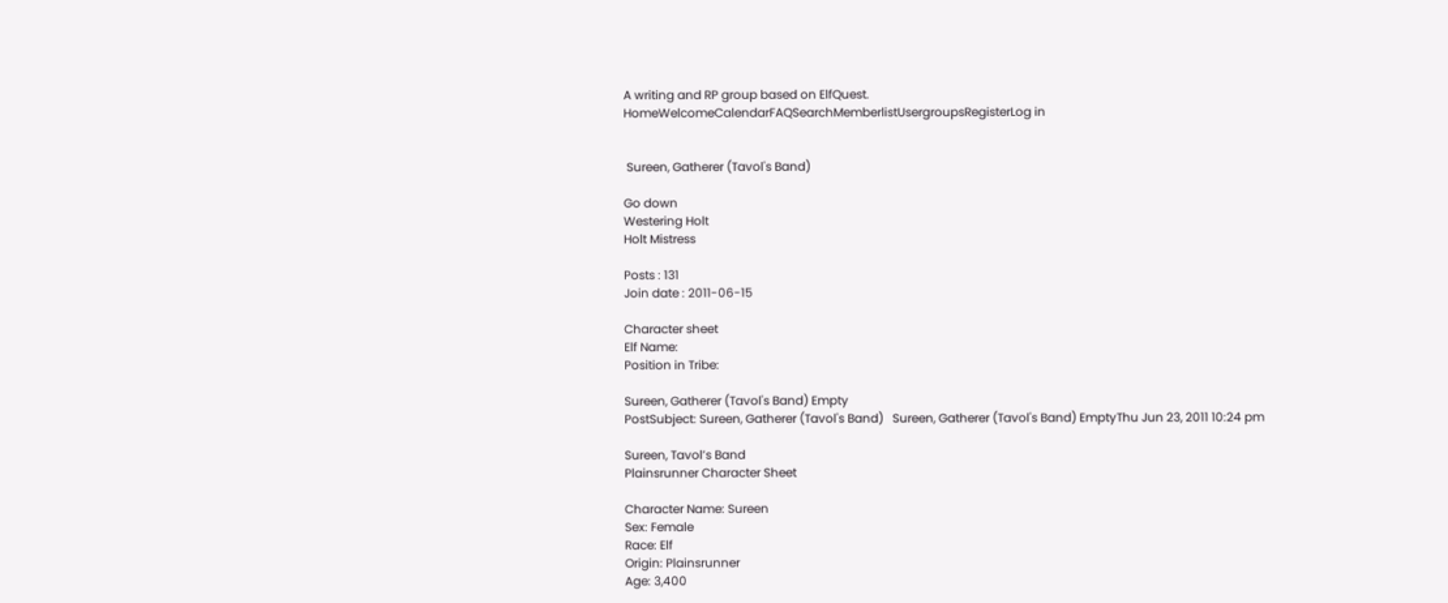A writing and RP group based on ElfQuest.
HomeWelcomeCalendarFAQSearchMemberlistUsergroupsRegisterLog in


 Sureen, Gatherer (Tavol's Band)

Go down
Westering Holt
Holt Mistress

Posts : 131
Join date : 2011-06-15

Character sheet
Elf Name:
Position in Tribe:

Sureen, Gatherer (Tavol's Band) Empty
PostSubject: Sureen, Gatherer (Tavol's Band)   Sureen, Gatherer (Tavol's Band) EmptyThu Jun 23, 2011 10:24 pm

Sureen, Tavol’s Band
Plainsrunner Character Sheet

Character Name: Sureen
Sex: Female
Race: Elf
Origin: Plainsrunner
Age: 3,400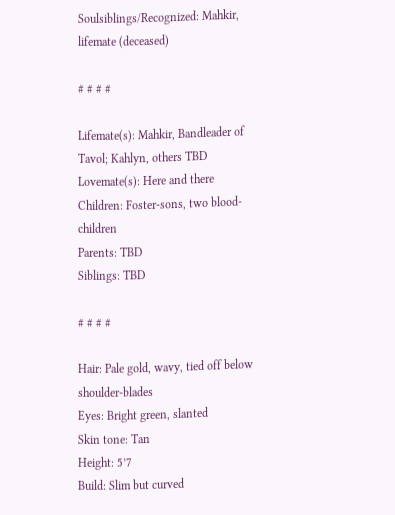Soulsiblings/Recognized: Mahkir, lifemate (deceased)

# # # #

Lifemate(s): Mahkir, Bandleader of Tavol; Kahlyn, others TBD
Lovemate(s): Here and there
Children: Foster-sons, two blood-children
Parents: TBD
Siblings: TBD

# # # #

Hair: Pale gold, wavy, tied off below shoulder-blades
Eyes: Bright green, slanted
Skin tone: Tan
Height: 5’7
Build: Slim but curved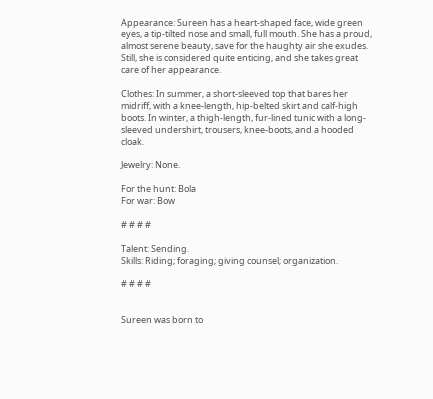Appearance: Sureen has a heart-shaped face, wide green eyes, a tip-tilted nose and small, full mouth. She has a proud, almost serene beauty, save for the haughty air she exudes. Still, she is considered quite enticing, and she takes great care of her appearance.

Clothes: In summer, a short-sleeved top that bares her midriff, with a knee-length, hip-belted skirt and calf-high boots. In winter, a thigh-length, fur-lined tunic with a long-sleeved undershirt, trousers, knee-boots, and a hooded cloak.

Jewelry: None.

For the hunt: Bola
For war: Bow

# # # #

Talent: Sending.
Skills: Riding; foraging; giving counsel; organization.

# # # #


Sureen was born to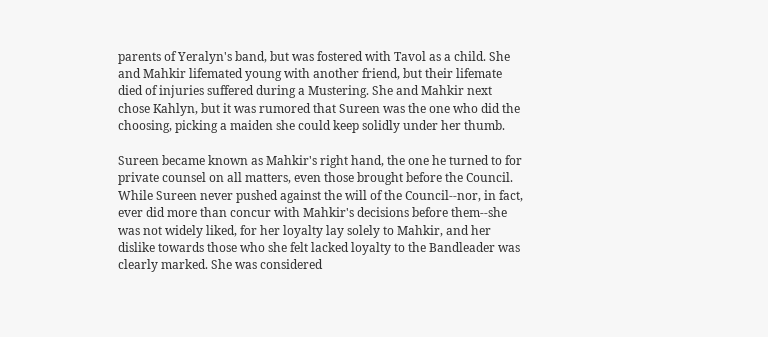parents of Yeralyn's band, but was fostered with Tavol as a child. She and Mahkir lifemated young with another friend, but their lifemate died of injuries suffered during a Mustering. She and Mahkir next chose Kahlyn, but it was rumored that Sureen was the one who did the choosing, picking a maiden she could keep solidly under her thumb.

Sureen became known as Mahkir's right hand, the one he turned to for private counsel on all matters, even those brought before the Council. While Sureen never pushed against the will of the Council--nor, in fact, ever did more than concur with Mahkir's decisions before them--she was not widely liked, for her loyalty lay solely to Mahkir, and her dislike towards those who she felt lacked loyalty to the Bandleader was clearly marked. She was considered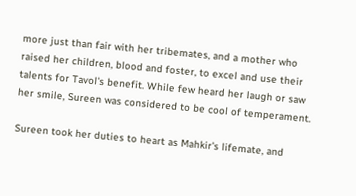more just than fair with her tribemates, and a mother who raised her children, blood and foster, to excel and use their talents for Tavol's benefit. While few heard her laugh or saw her smile, Sureen was considered to be cool of temperament.

Sureen took her duties to heart as Mahkir's lifemate, and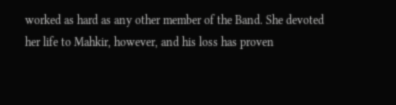worked as hard as any other member of the Band. She devoted her life to Mahkir, however, and his loss has proven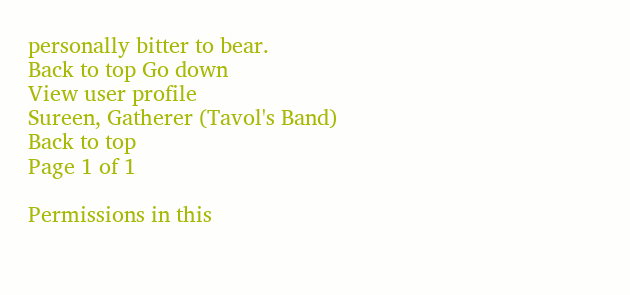personally bitter to bear.
Back to top Go down
View user profile
Sureen, Gatherer (Tavol's Band)
Back to top
Page 1 of 1

Permissions in this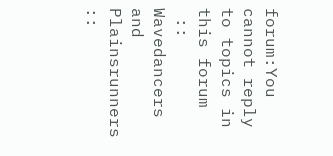forum:You cannot reply to topics in this forum
 :: Wavedancers and Plainsrunners ::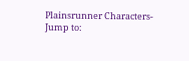Plainsrunner Characters-
Jump to: